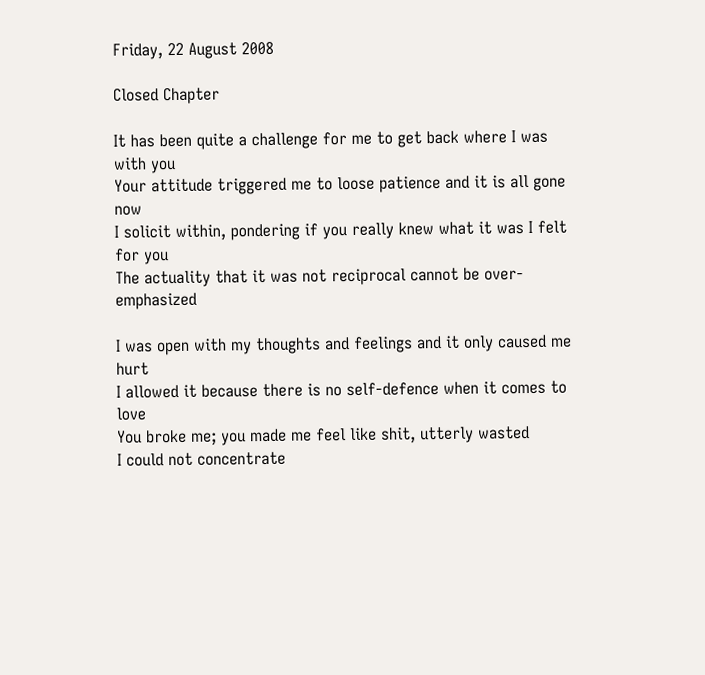Friday, 22 August 2008

Closed Chapter

It has been quite a challenge for me to get back where I was with you
Your attitude triggered me to loose patience and it is all gone now
I solicit within, pondering if you really knew what it was I felt for you
The actuality that it was not reciprocal cannot be over-emphasized

I was open with my thoughts and feelings and it only caused me hurt
I allowed it because there is no self-defence when it comes to love
You broke me; you made me feel like shit, utterly wasted
I could not concentrate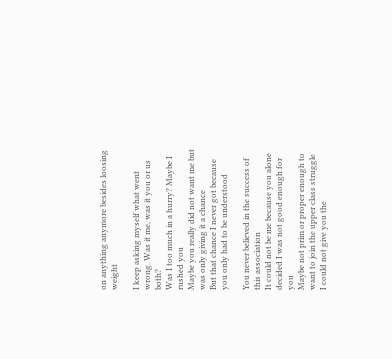on anything anymore besides loosing weight

I keep asking myself what went wrong. Was it me, was it you or us both?
Was I too much in a hurry? Maybe I rushed you
Maybe you really did not want me but was only giving it a chance
But that chance I never got because you only had to be understood

You never believed in the success of this association
It could not be me because you alone decided I was not good enough for you
Maybe not prim or proper enough to want to join the upper class struggle
I could not give you the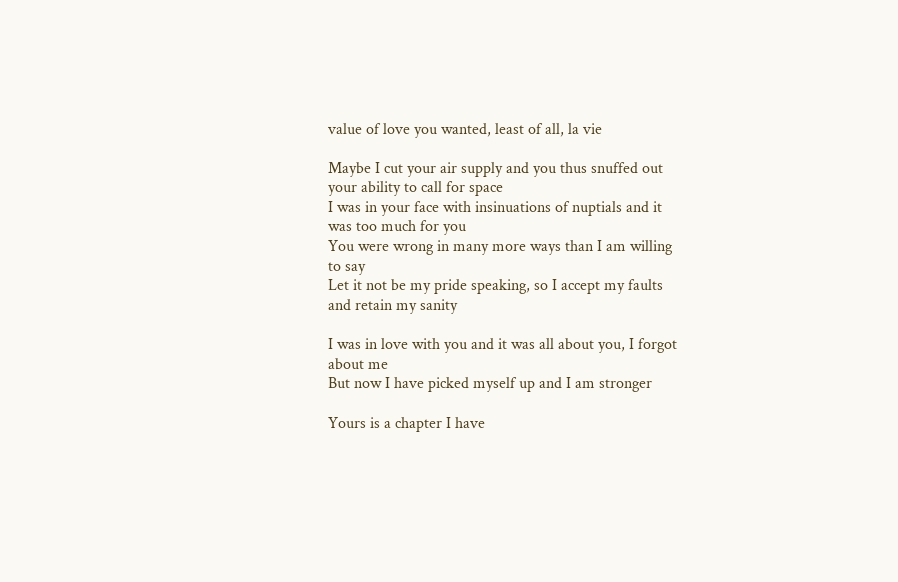value of love you wanted, least of all, la vie

Maybe I cut your air supply and you thus snuffed out your ability to call for space
I was in your face with insinuations of nuptials and it was too much for you
You were wrong in many more ways than I am willing to say
Let it not be my pride speaking, so I accept my faults and retain my sanity

I was in love with you and it was all about you, I forgot about me
But now I have picked myself up and I am stronger

Yours is a chapter I have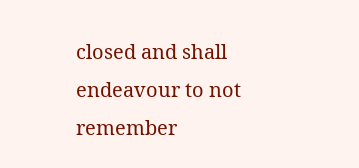closed and shall endeavour to not remember